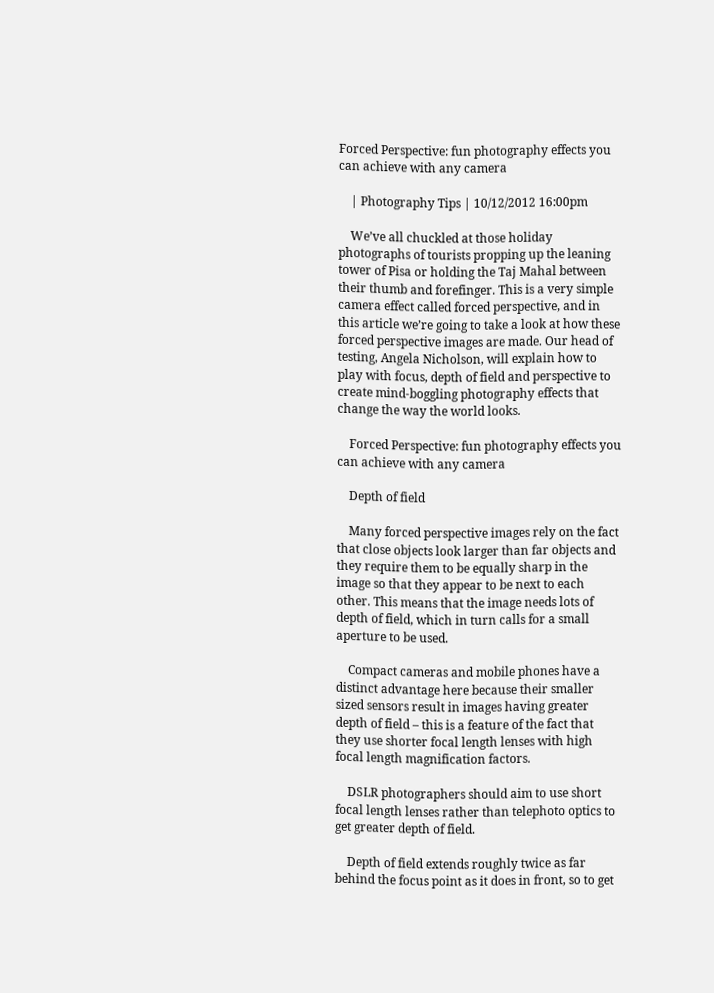Forced Perspective: fun photography effects you can achieve with any camera

    | Photography Tips | 10/12/2012 16:00pm

    We’ve all chuckled at those holiday photographs of tourists propping up the leaning tower of Pisa or holding the Taj Mahal between their thumb and forefinger. This is a very simple camera effect called forced perspective, and in this article we’re going to take a look at how these forced perspective images are made. Our head of testing, Angela Nicholson, will explain how to play with focus, depth of field and perspective to create mind-boggling photography effects that change the way the world looks.

    Forced Perspective: fun photography effects you can achieve with any camera

    Depth of field

    Many forced perspective images rely on the fact that close objects look larger than far objects and they require them to be equally sharp in the image so that they appear to be next to each other. This means that the image needs lots of depth of field, which in turn calls for a small aperture to be used.

    Compact cameras and mobile phones have a distinct advantage here because their smaller sized sensors result in images having greater depth of field – this is a feature of the fact that they use shorter focal length lenses with high focal length magnification factors.

    DSLR photographers should aim to use short focal length lenses rather than telephoto optics to get greater depth of field.

    Depth of field extends roughly twice as far behind the focus point as it does in front, so to get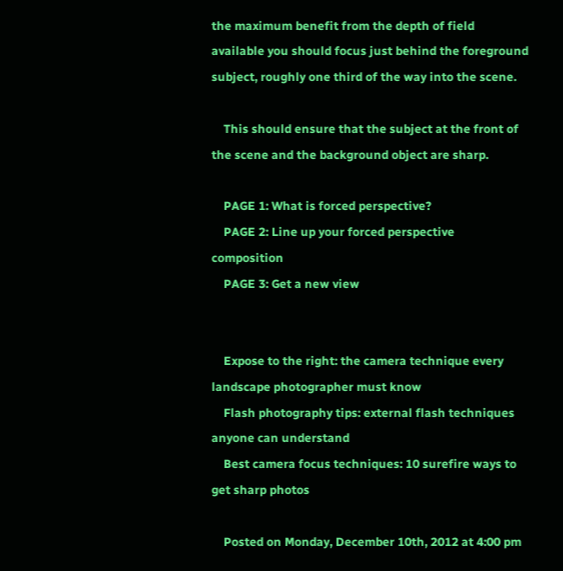the maximum benefit from the depth of field available you should focus just behind the foreground subject, roughly one third of the way into the scene.

    This should ensure that the subject at the front of the scene and the background object are sharp.

    PAGE 1: What is forced perspective?
    PAGE 2: Line up your forced perspective composition
    PAGE 3: Get a new view


    Expose to the right: the camera technique every landscape photographer must know
    Flash photography tips: external flash techniques anyone can understand
    Best camera focus techniques: 10 surefire ways to get sharp photos

    Posted on Monday, December 10th, 2012 at 4:00 pm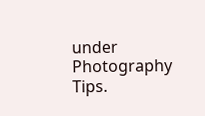under Photography Tips.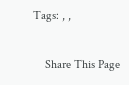Tags: , ,

    Share This Page